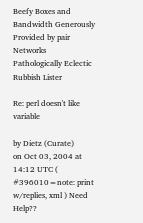Beefy Boxes and Bandwidth Generously Provided by pair Networks
Pathologically Eclectic Rubbish Lister

Re: perl doesn't like variable

by Dietz (Curate)
on Oct 03, 2004 at 14:12 UTC ( #396010=note: print w/replies, xml ) Need Help??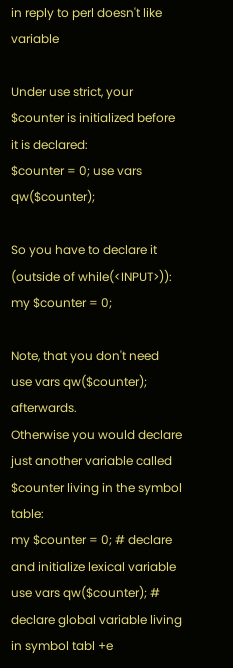in reply to perl doesn't like variable

Under use strict, your $counter is initialized before it is declared:
$counter = 0; use vars qw($counter);

So you have to declare it (outside of while(<INPUT>)):
my $counter = 0;

Note, that you don't need use vars qw($counter); afterwards.
Otherwise you would declare just another variable called $counter living in the symbol table:
my $counter = 0; # declare and initialize lexical variable use vars qw($counter); # declare global variable living in symbol tabl +e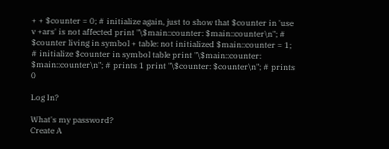+ + $counter = 0; # initialize again, just to show that $counter in 'use v +ars' is not affected print "\$main::counter: $main::counter\n"; # $counter living in symbol + table: not initialized $main::counter = 1; # initialize $counter in symbol table print "\$main::counter: $main::counter\n"; # prints 1 print "\$counter: $counter\n"; # prints 0

Log In?

What's my password?
Create A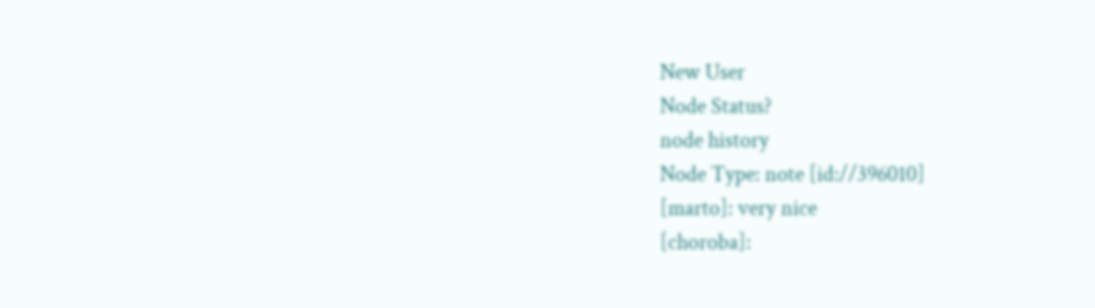New User
Node Status?
node history
Node Type: note [id://396010]
[marto]: very nice
[choroba]: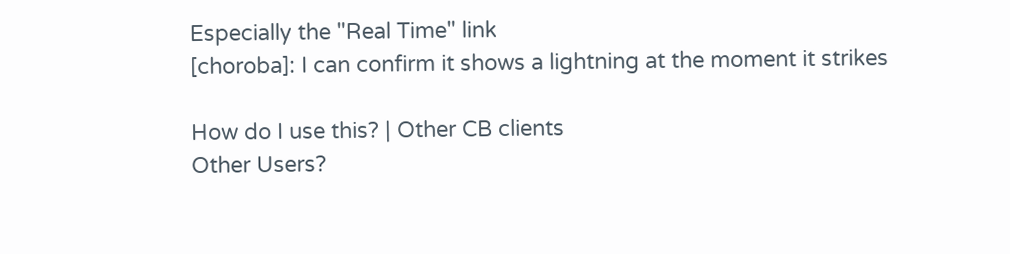Especially the "Real Time" link
[choroba]: I can confirm it shows a lightning at the moment it strikes

How do I use this? | Other CB clients
Other Users?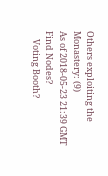Others exploiting the Monastery: (9)
As of 2018-05-23 21:39 GMT
Find Nodes?
    Voting Booth?